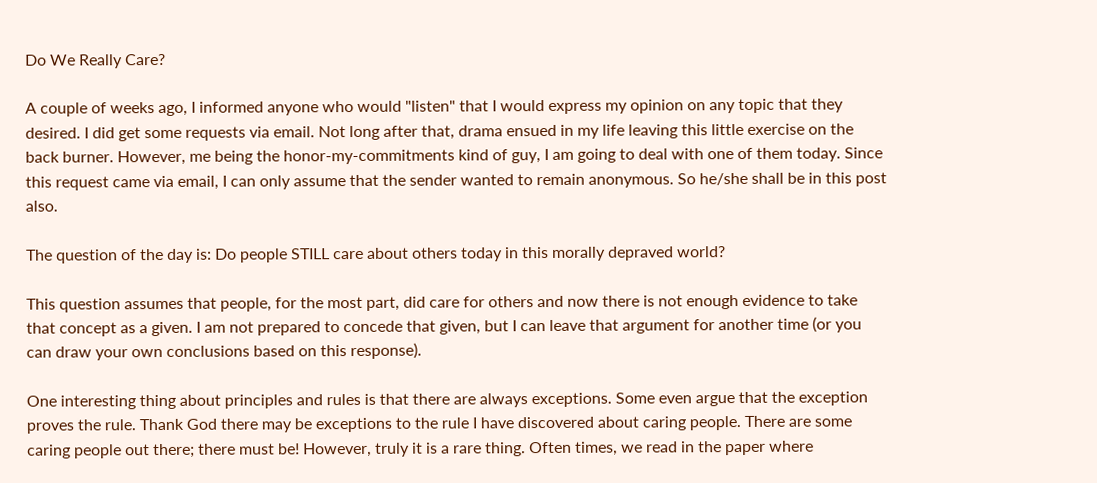Do We Really Care?

A couple of weeks ago, I informed anyone who would "listen" that I would express my opinion on any topic that they desired. I did get some requests via email. Not long after that, drama ensued in my life leaving this little exercise on the back burner. However, me being the honor-my-commitments kind of guy, I am going to deal with one of them today. Since this request came via email, I can only assume that the sender wanted to remain anonymous. So he/she shall be in this post also.

The question of the day is: Do people STILL care about others today in this morally depraved world?

This question assumes that people, for the most part, did care for others and now there is not enough evidence to take that concept as a given. I am not prepared to concede that given, but I can leave that argument for another time (or you can draw your own conclusions based on this response).

One interesting thing about principles and rules is that there are always exceptions. Some even argue that the exception proves the rule. Thank God there may be exceptions to the rule I have discovered about caring people. There are some caring people out there; there must be! However, truly it is a rare thing. Often times, we read in the paper where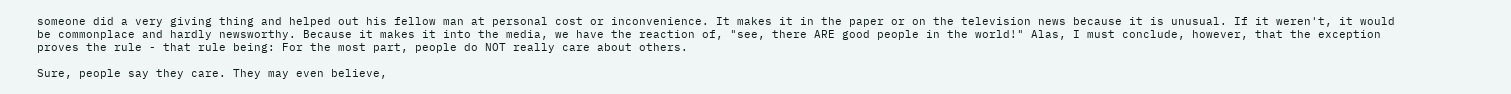someone did a very giving thing and helped out his fellow man at personal cost or inconvenience. It makes it in the paper or on the television news because it is unusual. If it weren't, it would be commonplace and hardly newsworthy. Because it makes it into the media, we have the reaction of, "see, there ARE good people in the world!" Alas, I must conclude, however, that the exception proves the rule - that rule being: For the most part, people do NOT really care about others.

Sure, people say they care. They may even believe,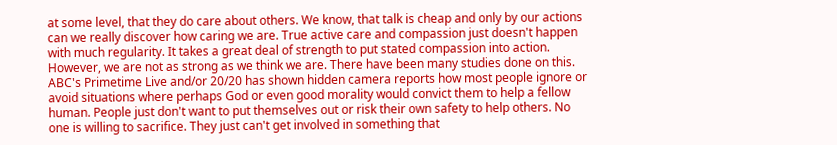at some level, that they do care about others. We know, that talk is cheap and only by our actions can we really discover how caring we are. True active care and compassion just doesn't happen with much regularity. It takes a great deal of strength to put stated compassion into action. However, we are not as strong as we think we are. There have been many studies done on this. ABC's Primetime Live and/or 20/20 has shown hidden camera reports how most people ignore or avoid situations where perhaps God or even good morality would convict them to help a fellow human. People just don't want to put themselves out or risk their own safety to help others. No one is willing to sacrifice. They just can't get involved in something that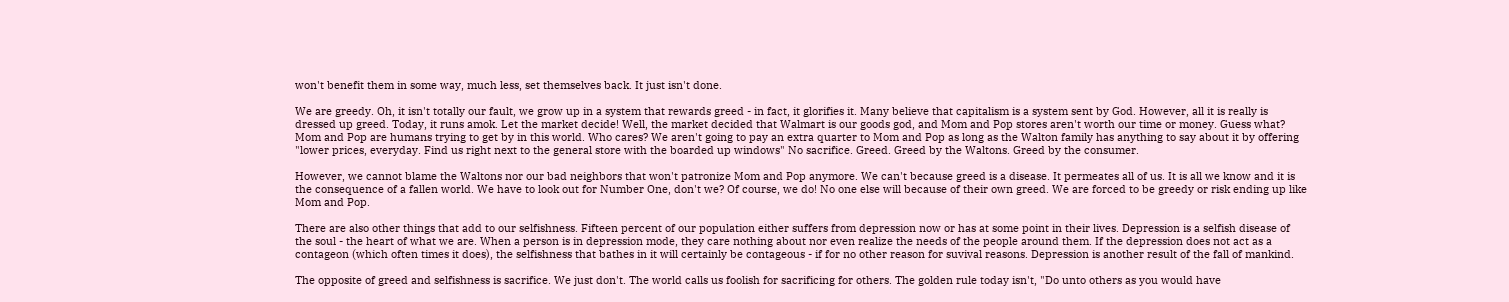won't benefit them in some way, much less, set themselves back. It just isn't done.

We are greedy. Oh, it isn't totally our fault, we grow up in a system that rewards greed - in fact, it glorifies it. Many believe that capitalism is a system sent by God. However, all it is really is dressed up greed. Today, it runs amok. Let the market decide! Well, the market decided that Walmart is our goods god, and Mom and Pop stores aren't worth our time or money. Guess what? Mom and Pop are humans trying to get by in this world. Who cares? We aren't going to pay an extra quarter to Mom and Pop as long as the Walton family has anything to say about it by offering "lower prices, everyday. Find us right next to the general store with the boarded up windows" No sacrifice. Greed. Greed by the Waltons. Greed by the consumer.

However, we cannot blame the Waltons nor our bad neighbors that won't patronize Mom and Pop anymore. We can't because greed is a disease. It permeates all of us. It is all we know and it is the consequence of a fallen world. We have to look out for Number One, don't we? Of course, we do! No one else will because of their own greed. We are forced to be greedy or risk ending up like Mom and Pop.

There are also other things that add to our selfishness. Fifteen percent of our population either suffers from depression now or has at some point in their lives. Depression is a selfish disease of the soul - the heart of what we are. When a person is in depression mode, they care nothing about nor even realize the needs of the people around them. If the depression does not act as a contageon (which often times it does), the selfishness that bathes in it will certainly be contageous - if for no other reason for suvival reasons. Depression is another result of the fall of mankind.

The opposite of greed and selfishness is sacrifice. We just don't. The world calls us foolish for sacrificing for others. The golden rule today isn't, "Do unto others as you would have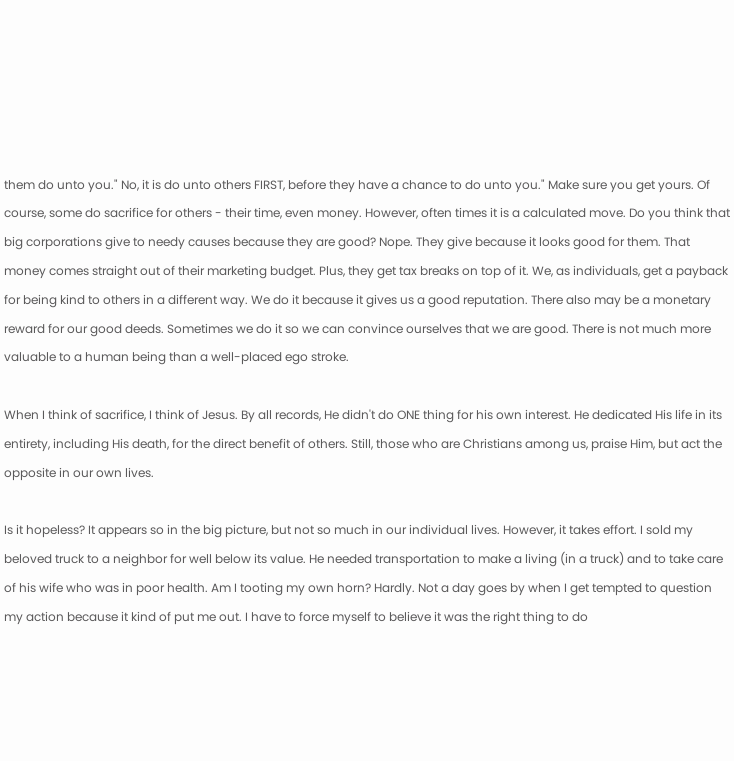them do unto you." No, it is do unto others FIRST, before they have a chance to do unto you." Make sure you get yours. Of course, some do sacrifice for others - their time, even money. However, often times it is a calculated move. Do you think that big corporations give to needy causes because they are good? Nope. They give because it looks good for them. That money comes straight out of their marketing budget. Plus, they get tax breaks on top of it. We, as individuals, get a payback for being kind to others in a different way. We do it because it gives us a good reputation. There also may be a monetary reward for our good deeds. Sometimes we do it so we can convince ourselves that we are good. There is not much more valuable to a human being than a well-placed ego stroke.

When I think of sacrifice, I think of Jesus. By all records, He didn't do ONE thing for his own interest. He dedicated His life in its entirety, including His death, for the direct benefit of others. Still, those who are Christians among us, praise Him, but act the opposite in our own lives.

Is it hopeless? It appears so in the big picture, but not so much in our individual lives. However, it takes effort. I sold my beloved truck to a neighbor for well below its value. He needed transportation to make a living (in a truck) and to take care of his wife who was in poor health. Am I tooting my own horn? Hardly. Not a day goes by when I get tempted to question my action because it kind of put me out. I have to force myself to believe it was the right thing to do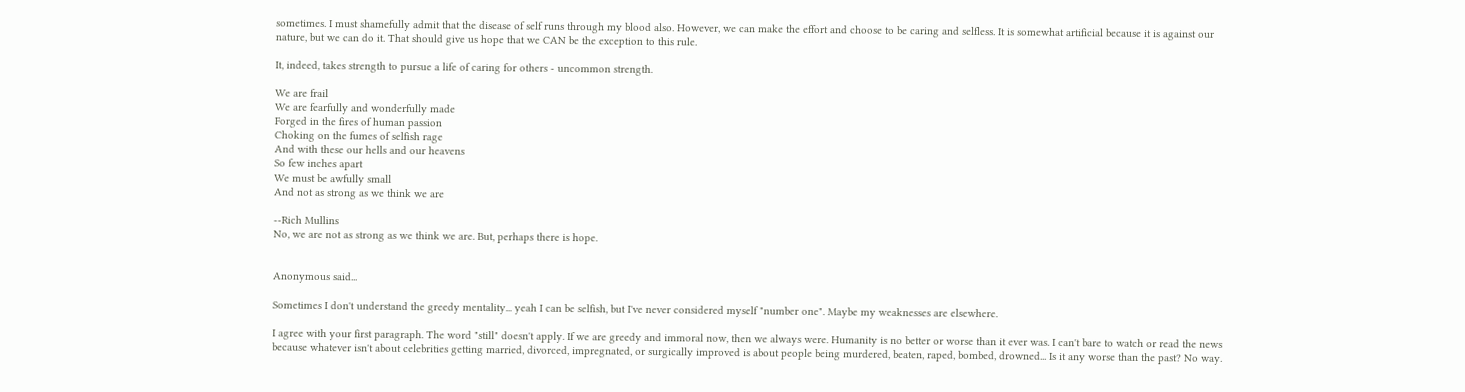sometimes. I must shamefully admit that the disease of self runs through my blood also. However, we can make the effort and choose to be caring and selfless. It is somewhat artificial because it is against our nature, but we can do it. That should give us hope that we CAN be the exception to this rule.

It, indeed, takes strength to pursue a life of caring for others - uncommon strength.

We are frail
We are fearfully and wonderfully made
Forged in the fires of human passion
Choking on the fumes of selfish rage
And with these our hells and our heavens
So few inches apart
We must be awfully small
And not as strong as we think we are

--Rich Mullins
No, we are not as strong as we think we are. But, perhaps there is hope.


Anonymous said...

Sometimes I don't understand the greedy mentality... yeah I can be selfish, but I've never considered myself "number one". Maybe my weaknesses are elsewhere.

I agree with your first paragraph. The word "still" doesn't apply. If we are greedy and immoral now, then we always were. Humanity is no better or worse than it ever was. I can't bare to watch or read the news because whatever isn't about celebrities getting married, divorced, impregnated, or surgically improved is about people being murdered, beaten, raped, bombed, drowned... Is it any worse than the past? No way.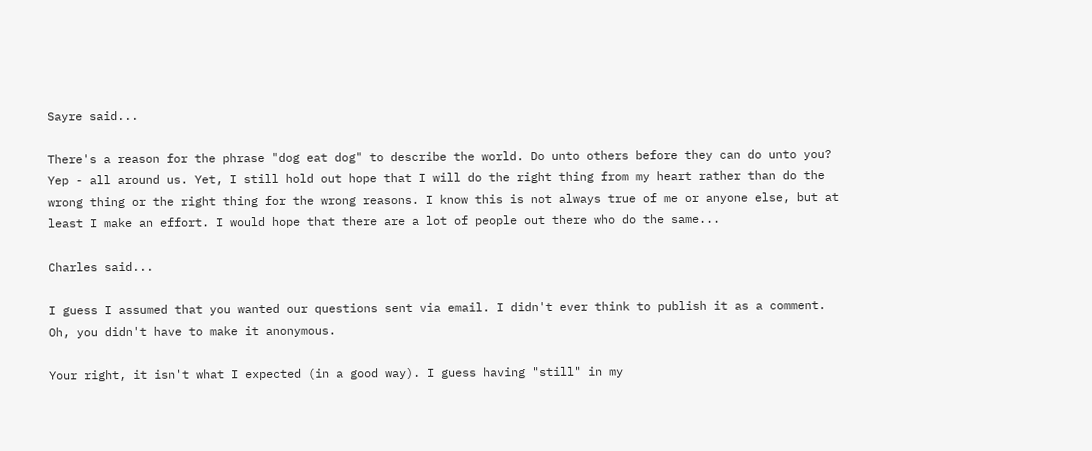Sayre said...

There's a reason for the phrase "dog eat dog" to describe the world. Do unto others before they can do unto you? Yep - all around us. Yet, I still hold out hope that I will do the right thing from my heart rather than do the wrong thing or the right thing for the wrong reasons. I know this is not always true of me or anyone else, but at least I make an effort. I would hope that there are a lot of people out there who do the same...

Charles said...

I guess I assumed that you wanted our questions sent via email. I didn't ever think to publish it as a comment. Oh, you didn't have to make it anonymous.

Your right, it isn't what I expected (in a good way). I guess having "still" in my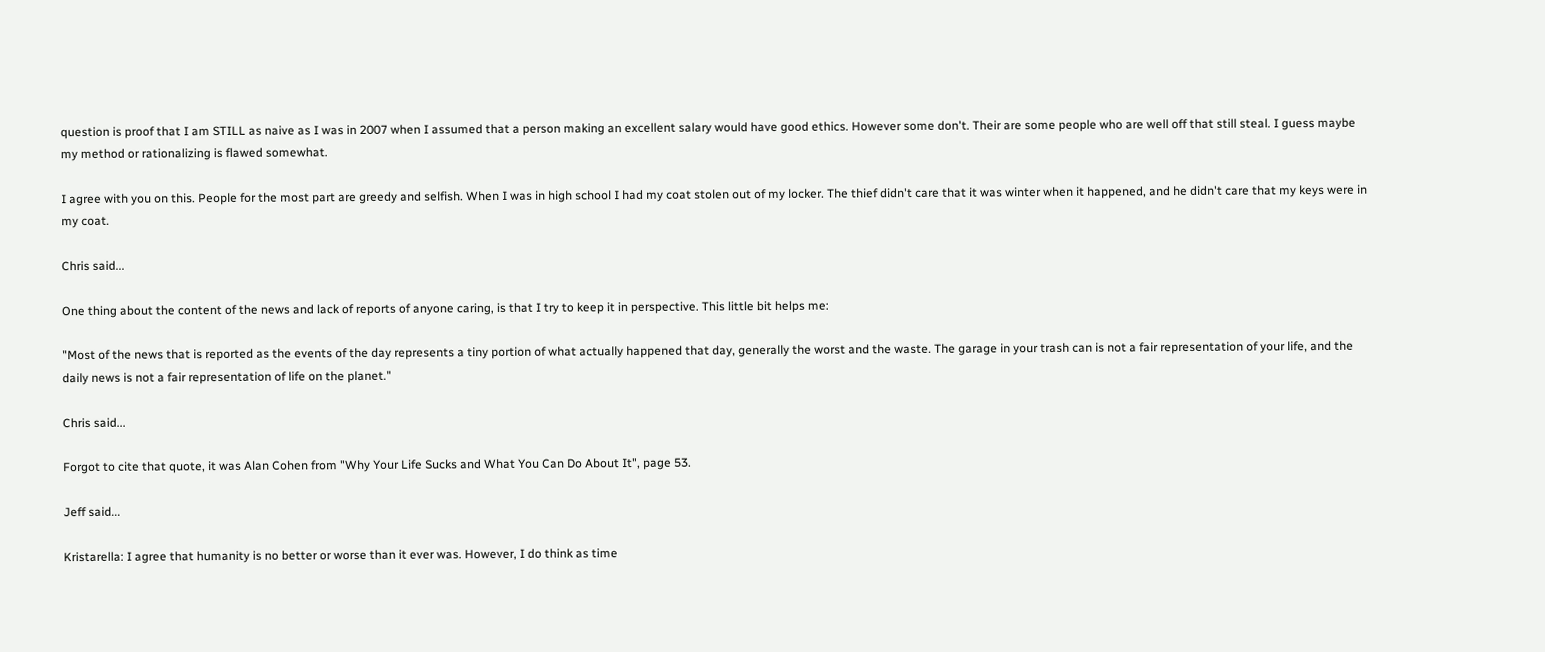question is proof that I am STILL as naive as I was in 2007 when I assumed that a person making an excellent salary would have good ethics. However some don't. Their are some people who are well off that still steal. I guess maybe my method or rationalizing is flawed somewhat.

I agree with you on this. People for the most part are greedy and selfish. When I was in high school I had my coat stolen out of my locker. The thief didn't care that it was winter when it happened, and he didn't care that my keys were in my coat.

Chris said...

One thing about the content of the news and lack of reports of anyone caring, is that I try to keep it in perspective. This little bit helps me:

"Most of the news that is reported as the events of the day represents a tiny portion of what actually happened that day, generally the worst and the waste. The garage in your trash can is not a fair representation of your life, and the daily news is not a fair representation of life on the planet."

Chris said...

Forgot to cite that quote, it was Alan Cohen from "Why Your Life Sucks and What You Can Do About It", page 53.

Jeff said...

Kristarella: I agree that humanity is no better or worse than it ever was. However, I do think as time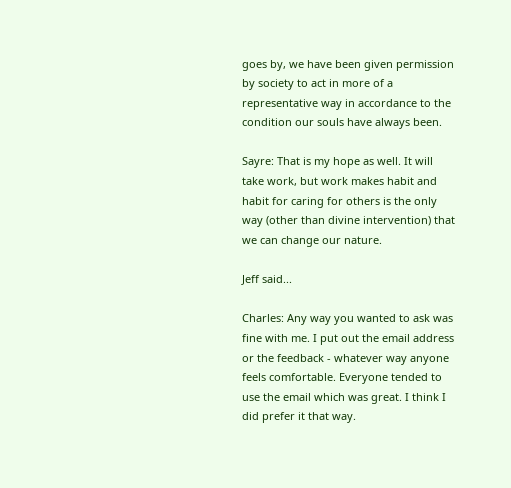goes by, we have been given permission by society to act in more of a representative way in accordance to the condition our souls have always been.

Sayre: That is my hope as well. It will take work, but work makes habit and habit for caring for others is the only way (other than divine intervention) that we can change our nature.

Jeff said...

Charles: Any way you wanted to ask was fine with me. I put out the email address or the feedback - whatever way anyone feels comfortable. Everyone tended to use the email which was great. I think I did prefer it that way.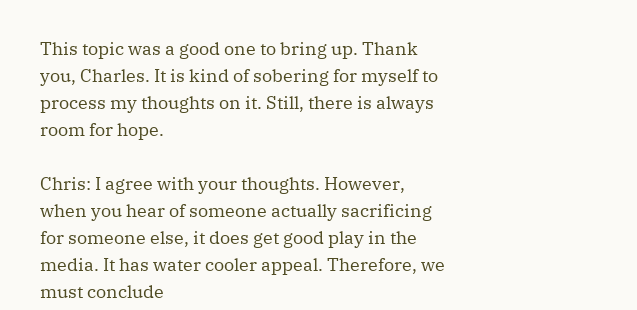This topic was a good one to bring up. Thank you, Charles. It is kind of sobering for myself to process my thoughts on it. Still, there is always room for hope.

Chris: I agree with your thoughts. However, when you hear of someone actually sacrificing for someone else, it does get good play in the media. It has water cooler appeal. Therefore, we must conclude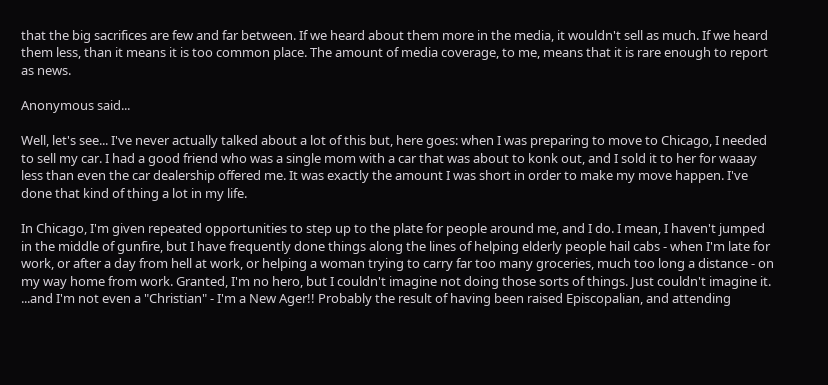that the big sacrifices are few and far between. If we heard about them more in the media, it wouldn't sell as much. If we heard them less, than it means it is too common place. The amount of media coverage, to me, means that it is rare enough to report as news.

Anonymous said...

Well, let's see... I've never actually talked about a lot of this but, here goes: when I was preparing to move to Chicago, I needed to sell my car. I had a good friend who was a single mom with a car that was about to konk out, and I sold it to her for waaay less than even the car dealership offered me. It was exactly the amount I was short in order to make my move happen. I've done that kind of thing a lot in my life.

In Chicago, I'm given repeated opportunities to step up to the plate for people around me, and I do. I mean, I haven't jumped in the middle of gunfire, but I have frequently done things along the lines of helping elderly people hail cabs - when I'm late for work, or after a day from hell at work, or helping a woman trying to carry far too many groceries, much too long a distance - on my way home from work. Granted, I'm no hero, but I couldn't imagine not doing those sorts of things. Just couldn't imagine it. ...and I'm not even a "Christian" - I'm a New Ager!! Probably the result of having been raised Episcopalian, and attending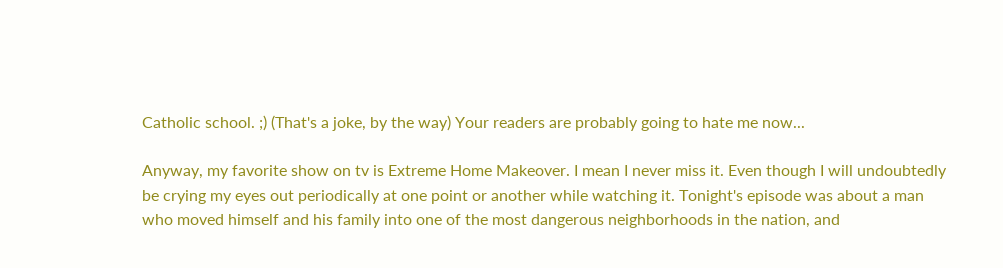Catholic school. ;) (That's a joke, by the way) Your readers are probably going to hate me now...

Anyway, my favorite show on tv is Extreme Home Makeover. I mean I never miss it. Even though I will undoubtedly be crying my eyes out periodically at one point or another while watching it. Tonight's episode was about a man who moved himself and his family into one of the most dangerous neighborhoods in the nation, and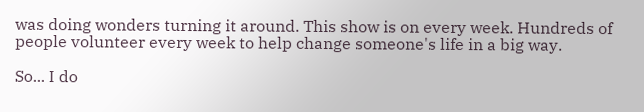was doing wonders turning it around. This show is on every week. Hundreds of people volunteer every week to help change someone's life in a big way.

So... I do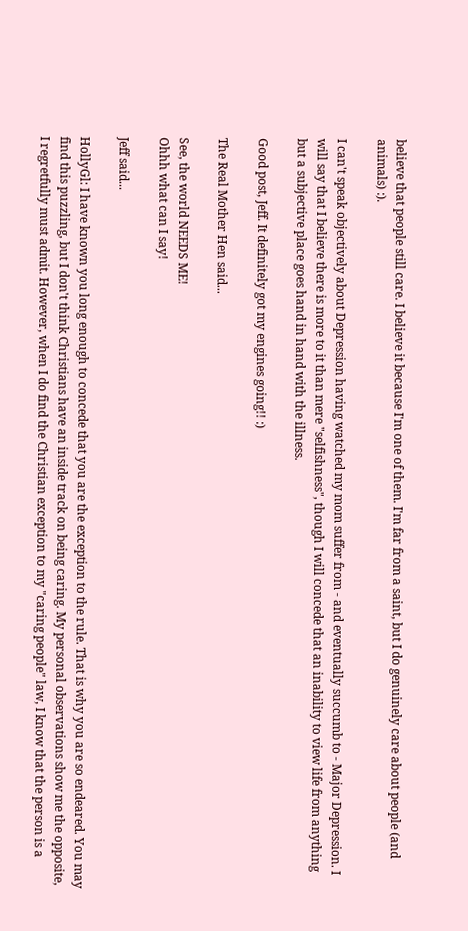believe that people still care. I believe it because I'm one of them. I'm far from a saint, but I do genuinely care about people (and animals) :).

I can't speak objectively about Depression having watched my mom suffer from - and eventually succumb to - Major Depression. I will say that I believe there is more to it than mere "selfishness", though I will concede that an inability to view life from anything but a subjective place goes hand in hand with the illness.

Good post, Jeff. It definitely got my engines going!! :)

The Real Mother Hen said...

See, the world NEEDS ME!
Ohhh what can I say!

Jeff said...

HollyGl: I have known you long enough to concede that you are the exception to the rule. That is why you are so endeared. You may find this puzzling, but I don't think Christians have an inside track on being caring. My personal observations show me the opposite, I regretfully must admit. However, when I do find the Christian exception to my "caring people" law, I know that the person is a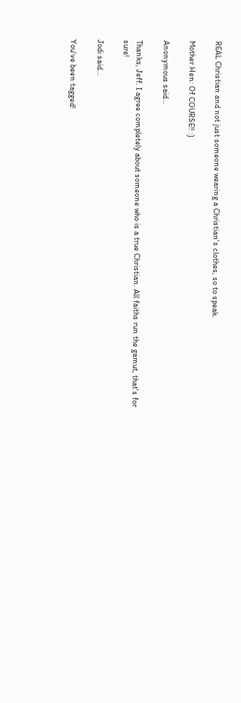REAL Christian and not just someone wearing a Christian's clothes, so to speak.

Mother Hen: Of COURSE!! :)

Anonymous said...

Thanks, Jeff. I agree completely about someone who is a true Christian. All faiths run the gamut, that's for sure!

Jodi said...

You've been tagged!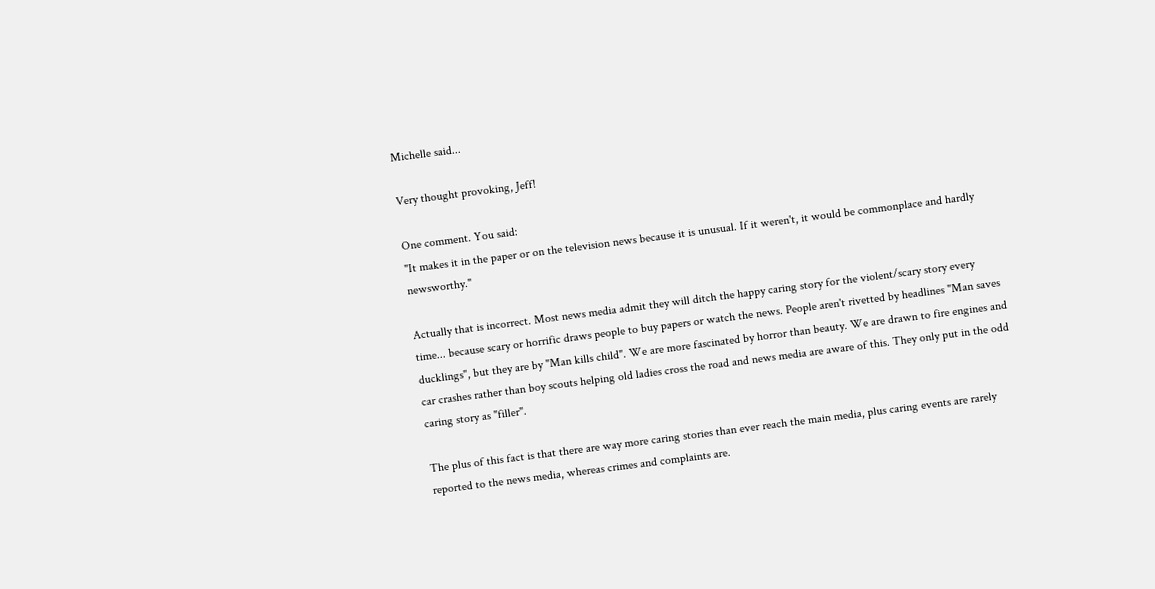Michelle said...

Very thought provoking, Jeff!

One comment. You said:
"It makes it in the paper or on the television news because it is unusual. If it weren't, it would be commonplace and hardly newsworthy."

Actually that is incorrect. Most news media admit they will ditch the happy caring story for the violent/scary story every time... because scary or horrific draws people to buy papers or watch the news. People aren't rivetted by headlines "Man saves ducklings", but they are by "Man kills child". We are more fascinated by horror than beauty. We are drawn to fire engines and car crashes rather than boy scouts helping old ladies cross the road and news media are aware of this. They only put in the odd caring story as "filler".

The plus of this fact is that there are way more caring stories than ever reach the main media, plus caring events are rarely reported to the news media, whereas crimes and complaints are.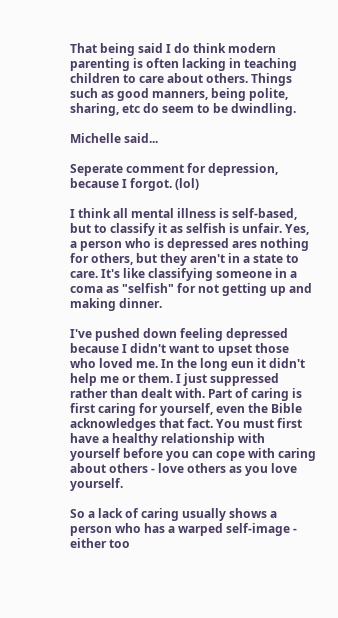That being said I do think modern parenting is often lacking in teaching children to care about others. Things such as good manners, being polite, sharing, etc do seem to be dwindling.

Michelle said...

Seperate comment for depression, because I forgot. (lol)

I think all mental illness is self-based, but to classify it as selfish is unfair. Yes, a person who is depressed ares nothing for others, but they aren't in a state to care. It's like classifying someone in a coma as "selfish" for not getting up and making dinner.

I've pushed down feeling depressed because I didn't want to upset those who loved me. In the long eun it didn't help me or them. I just suppressed rather than dealt with. Part of caring is first caring for yourself, even the Bible acknowledges that fact. You must first have a healthy relationship with yourself before you can cope with caring about others - love others as you love yourself.

So a lack of caring usually shows a person who has a warped self-image - either too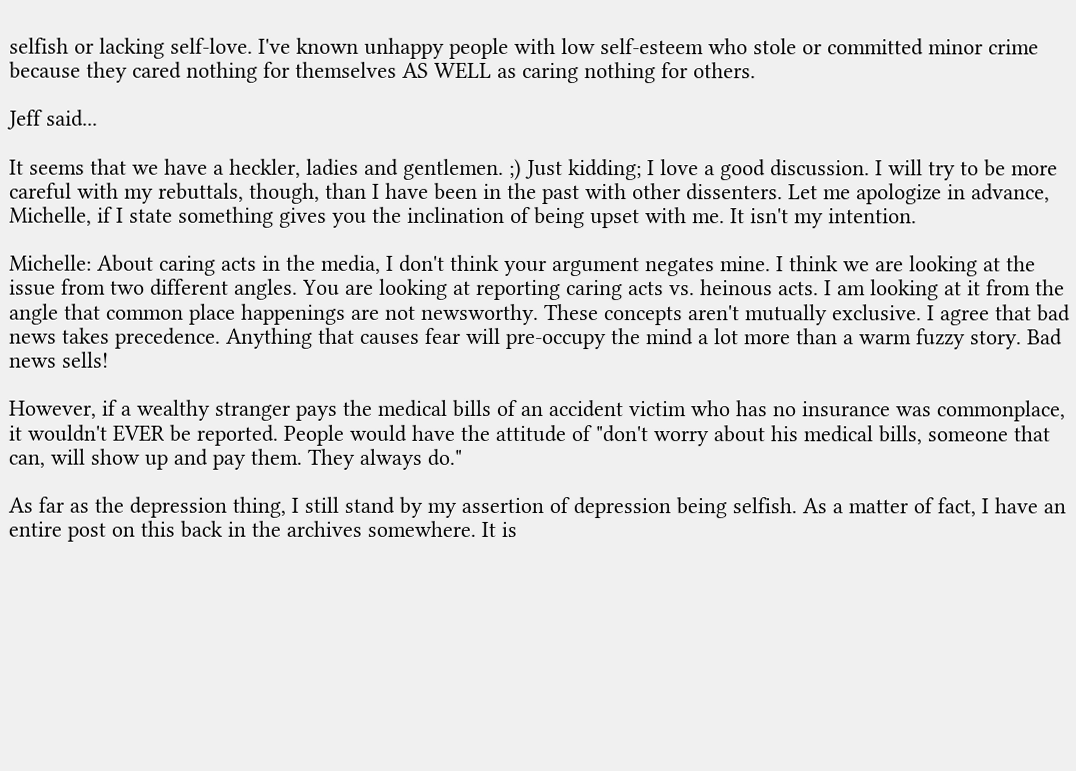selfish or lacking self-love. I've known unhappy people with low self-esteem who stole or committed minor crime because they cared nothing for themselves AS WELL as caring nothing for others.

Jeff said...

It seems that we have a heckler, ladies and gentlemen. ;) Just kidding; I love a good discussion. I will try to be more careful with my rebuttals, though, than I have been in the past with other dissenters. Let me apologize in advance, Michelle, if I state something gives you the inclination of being upset with me. It isn't my intention.

Michelle: About caring acts in the media, I don't think your argument negates mine. I think we are looking at the issue from two different angles. You are looking at reporting caring acts vs. heinous acts. I am looking at it from the angle that common place happenings are not newsworthy. These concepts aren't mutually exclusive. I agree that bad news takes precedence. Anything that causes fear will pre-occupy the mind a lot more than a warm fuzzy story. Bad news sells!

However, if a wealthy stranger pays the medical bills of an accident victim who has no insurance was commonplace, it wouldn't EVER be reported. People would have the attitude of "don't worry about his medical bills, someone that can, will show up and pay them. They always do."

As far as the depression thing, I still stand by my assertion of depression being selfish. As a matter of fact, I have an entire post on this back in the archives somewhere. It is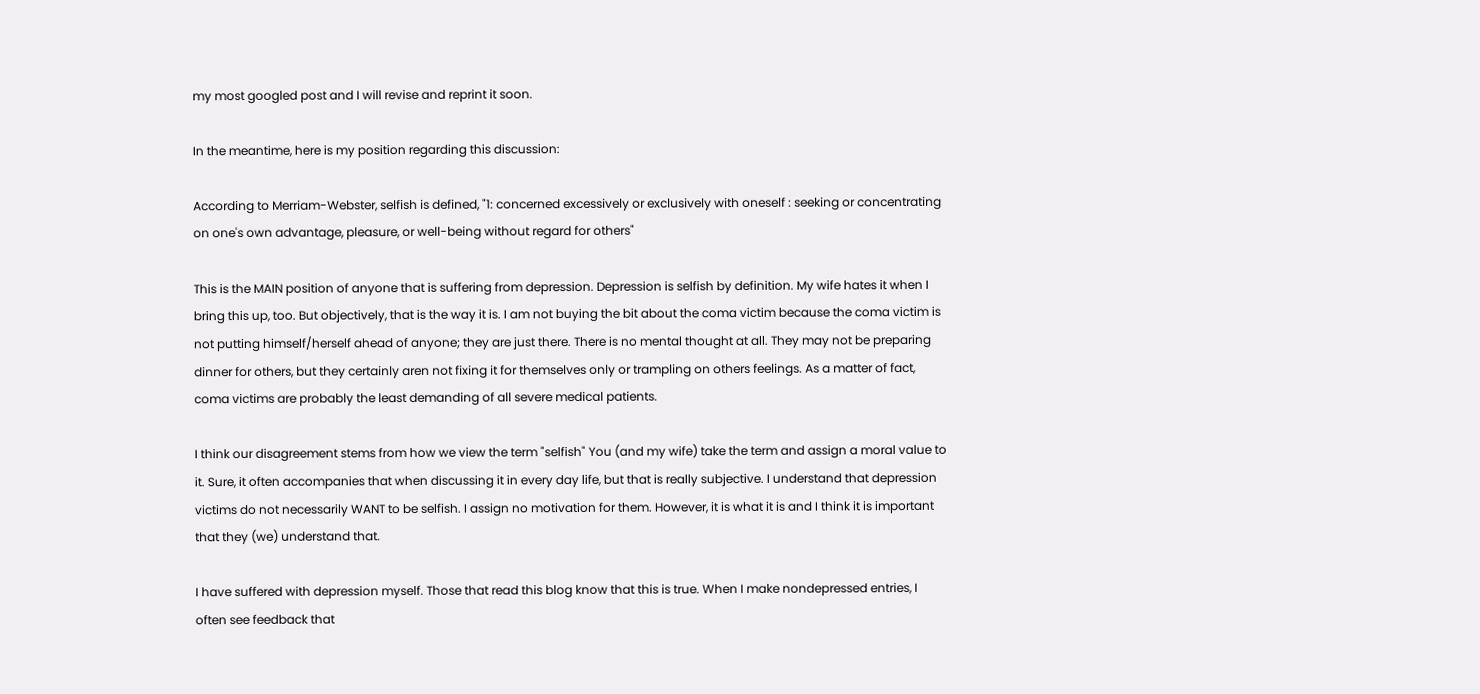my most googled post and I will revise and reprint it soon.

In the meantime, here is my position regarding this discussion:

According to Merriam-Webster, selfish is defined, "1: concerned excessively or exclusively with oneself : seeking or concentrating on one's own advantage, pleasure, or well-being without regard for others"

This is the MAIN position of anyone that is suffering from depression. Depression is selfish by definition. My wife hates it when I bring this up, too. But objectively, that is the way it is. I am not buying the bit about the coma victim because the coma victim is not putting himself/herself ahead of anyone; they are just there. There is no mental thought at all. They may not be preparing dinner for others, but they certainly aren not fixing it for themselves only or trampling on others feelings. As a matter of fact, coma victims are probably the least demanding of all severe medical patients.

I think our disagreement stems from how we view the term "selfish" You (and my wife) take the term and assign a moral value to it. Sure, it often accompanies that when discussing it in every day life, but that is really subjective. I understand that depression victims do not necessarily WANT to be selfish. I assign no motivation for them. However, it is what it is and I think it is important that they (we) understand that.

I have suffered with depression myself. Those that read this blog know that this is true. When I make nondepressed entries, I often see feedback that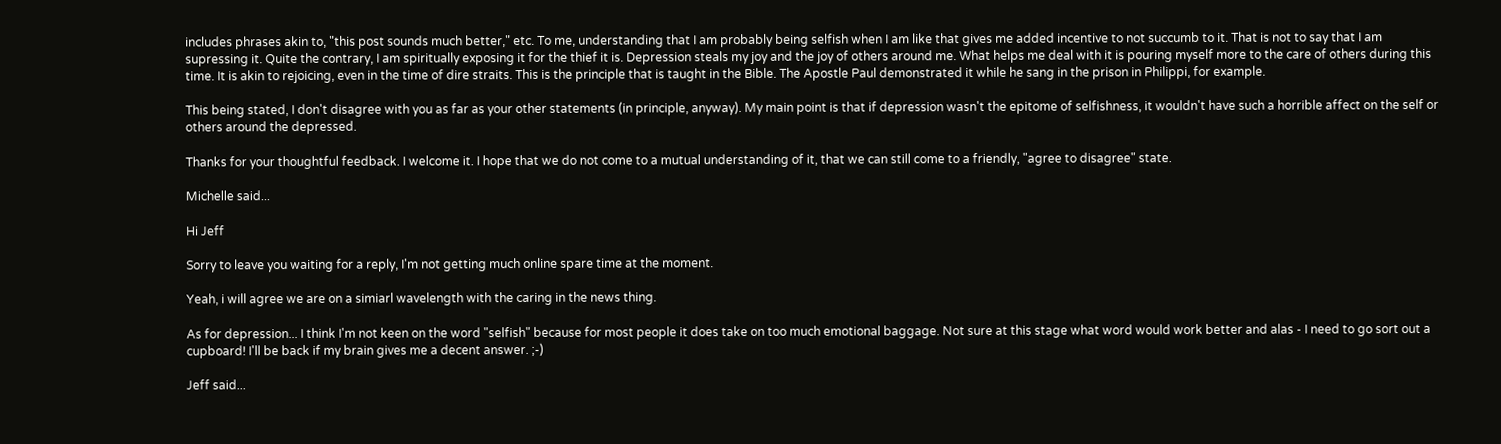includes phrases akin to, "this post sounds much better," etc. To me, understanding that I am probably being selfish when I am like that gives me added incentive to not succumb to it. That is not to say that I am supressing it. Quite the contrary, I am spiritually exposing it for the thief it is. Depression steals my joy and the joy of others around me. What helps me deal with it is pouring myself more to the care of others during this time. It is akin to rejoicing, even in the time of dire straits. This is the principle that is taught in the Bible. The Apostle Paul demonstrated it while he sang in the prison in Philippi, for example.

This being stated, I don't disagree with you as far as your other statements (in principle, anyway). My main point is that if depression wasn't the epitome of selfishness, it wouldn't have such a horrible affect on the self or others around the depressed.

Thanks for your thoughtful feedback. I welcome it. I hope that we do not come to a mutual understanding of it, that we can still come to a friendly, "agree to disagree" state.

Michelle said...

Hi Jeff

Sorry to leave you waiting for a reply, I'm not getting much online spare time at the moment.

Yeah, i will agree we are on a simiarl wavelength with the caring in the news thing.

As for depression... I think I'm not keen on the word "selfish" because for most people it does take on too much emotional baggage. Not sure at this stage what word would work better and alas - I need to go sort out a cupboard! I'll be back if my brain gives me a decent answer. ;-)

Jeff said...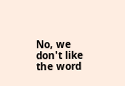No, we don't like the word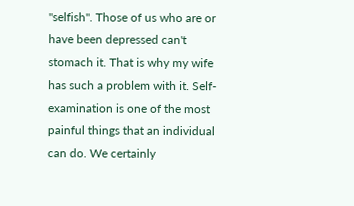"selfish". Those of us who are or have been depressed can't stomach it. That is why my wife has such a problem with it. Self-examination is one of the most painful things that an individual can do. We certainly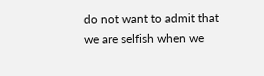do not want to admit that we are selfish when we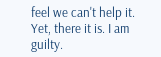feel we can't help it. Yet, there it is. I am guilty.